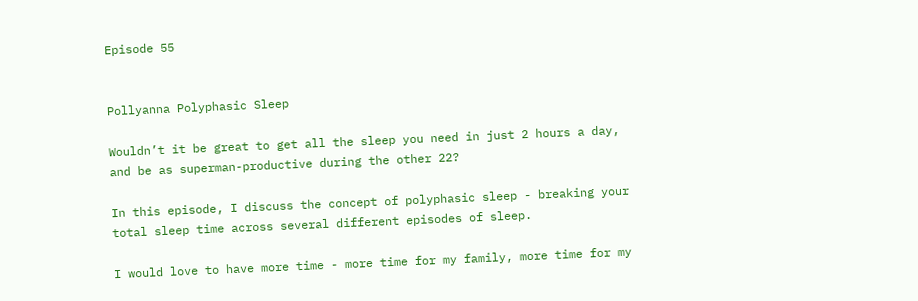Episode 55


Pollyanna Polyphasic Sleep

Wouldn’t it be great to get all the sleep you need in just 2 hours a day, and be as superman-productive during the other 22?

In this episode, I discuss the concept of polyphasic sleep - breaking your total sleep time across several different episodes of sleep.

I would love to have more time - more time for my family, more time for my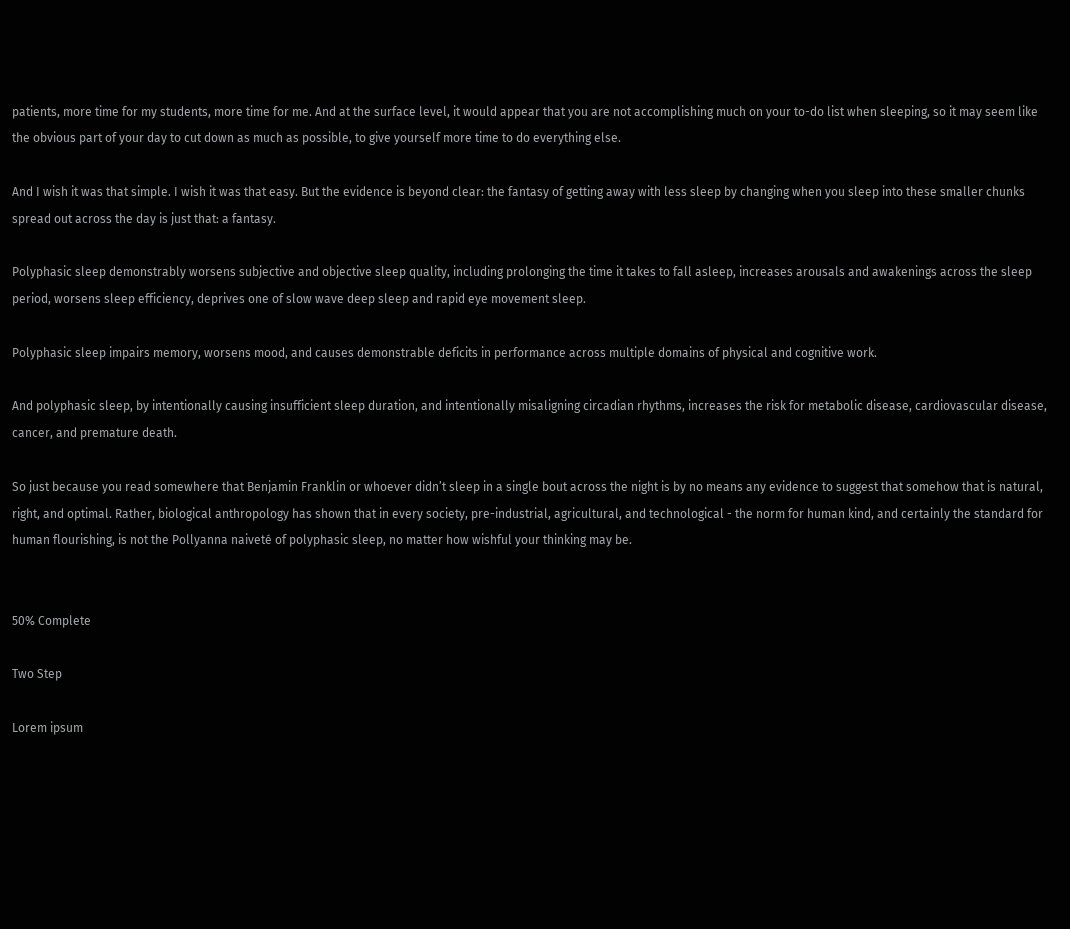patients, more time for my students, more time for me. And at the surface level, it would appear that you are not accomplishing much on your to-do list when sleeping, so it may seem like the obvious part of your day to cut down as much as possible, to give yourself more time to do everything else.

And I wish it was that simple. I wish it was that easy. But the evidence is beyond clear: the fantasy of getting away with less sleep by changing when you sleep into these smaller chunks spread out across the day is just that: a fantasy.

Polyphasic sleep demonstrably worsens subjective and objective sleep quality, including prolonging the time it takes to fall asleep, increases arousals and awakenings across the sleep period, worsens sleep efficiency, deprives one of slow wave deep sleep and rapid eye movement sleep.

Polyphasic sleep impairs memory, worsens mood, and causes demonstrable deficits in performance across multiple domains of physical and cognitive work.

And polyphasic sleep, by intentionally causing insufficient sleep duration, and intentionally misaligning circadian rhythms, increases the risk for metabolic disease, cardiovascular disease, cancer, and premature death.

So just because you read somewhere that Benjamin Franklin or whoever didn’t sleep in a single bout across the night is by no means any evidence to suggest that somehow that is natural, right, and optimal. Rather, biological anthropology has shown that in every society, pre-industrial, agricultural, and technological - the norm for human kind, and certainly the standard for human flourishing, is not the Pollyanna naiveté of polyphasic sleep, no matter how wishful your thinking may be.


50% Complete

Two Step

Lorem ipsum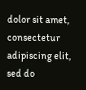dolor sit amet, consectetur adipiscing elit, sed do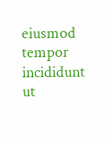eiusmod tempor incididunt ut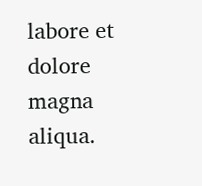labore et dolore magna aliqua.